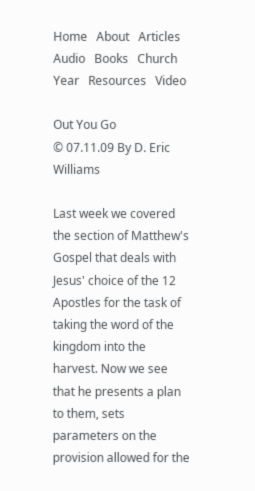Home   About   Articles   Audio   Books   Church Year   Resources   Video

Out You Go
© 07.11.09 By D. Eric Williams

Last week we covered the section of Matthew's Gospel that deals with Jesus' choice of the 12 Apostles for the task of taking the word of the kingdom into the harvest. Now we see that he presents a plan to them, sets parameters on the provision allowed for the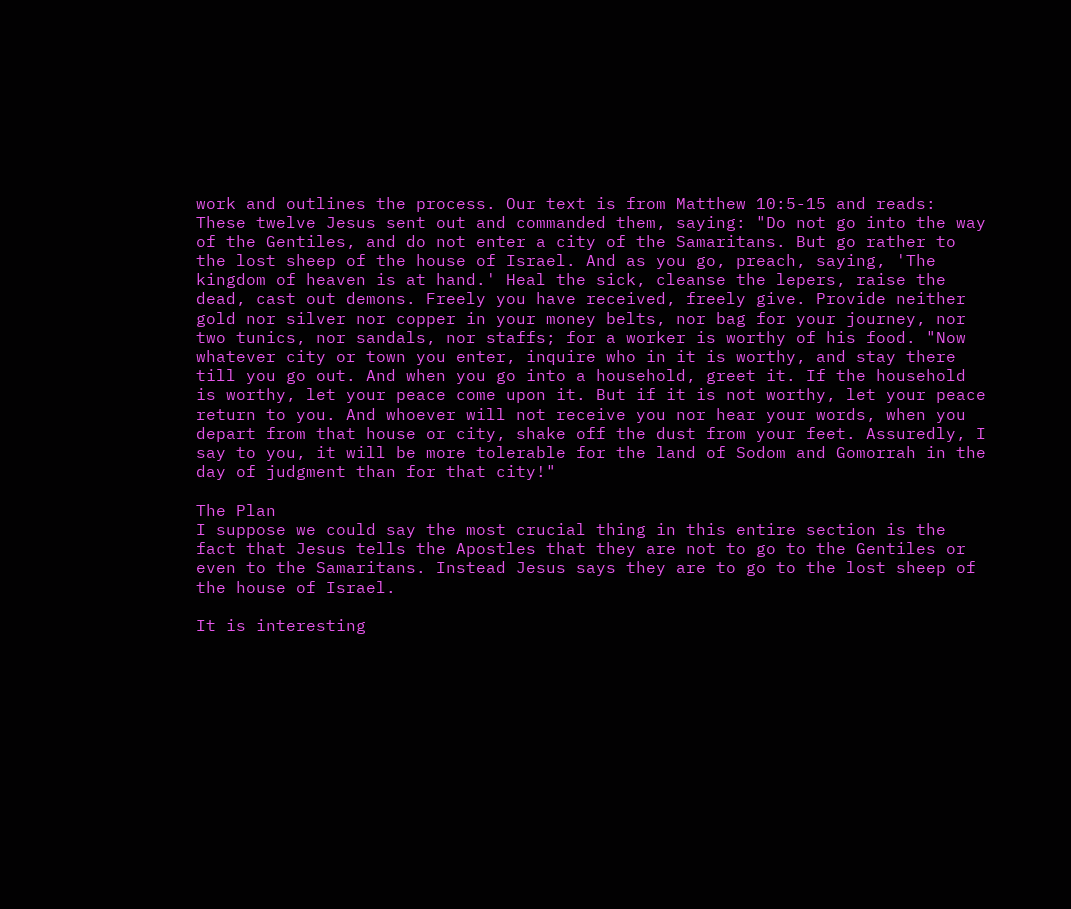work and outlines the process. Our text is from Matthew 10:5-15 and reads: These twelve Jesus sent out and commanded them, saying: "Do not go into the way of the Gentiles, and do not enter a city of the Samaritans. But go rather to the lost sheep of the house of Israel. And as you go, preach, saying, 'The kingdom of heaven is at hand.' Heal the sick, cleanse the lepers, raise the dead, cast out demons. Freely you have received, freely give. Provide neither gold nor silver nor copper in your money belts, nor bag for your journey, nor two tunics, nor sandals, nor staffs; for a worker is worthy of his food. "Now whatever city or town you enter, inquire who in it is worthy, and stay there till you go out. And when you go into a household, greet it. If the household is worthy, let your peace come upon it. But if it is not worthy, let your peace return to you. And whoever will not receive you nor hear your words, when you depart from that house or city, shake off the dust from your feet. Assuredly, I say to you, it will be more tolerable for the land of Sodom and Gomorrah in the day of judgment than for that city!"

The Plan
I suppose we could say the most crucial thing in this entire section is the fact that Jesus tells the Apostles that they are not to go to the Gentiles or even to the Samaritans. Instead Jesus says they are to go to the lost sheep of the house of Israel.

It is interesting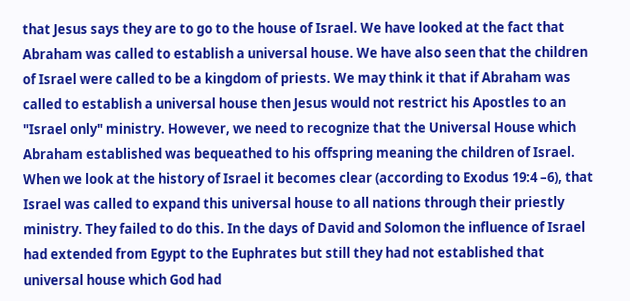that Jesus says they are to go to the house of Israel. We have looked at the fact that Abraham was called to establish a universal house. We have also seen that the children of Israel were called to be a kingdom of priests. We may think it that if Abraham was called to establish a universal house then Jesus would not restrict his Apostles to an "Israel only" ministry. However, we need to recognize that the Universal House which Abraham established was bequeathed to his offspring meaning the children of Israel. When we look at the history of Israel it becomes clear (according to Exodus 19:4 –6), that Israel was called to expand this universal house to all nations through their priestly ministry. They failed to do this. In the days of David and Solomon the influence of Israel had extended from Egypt to the Euphrates but still they had not established that universal house which God had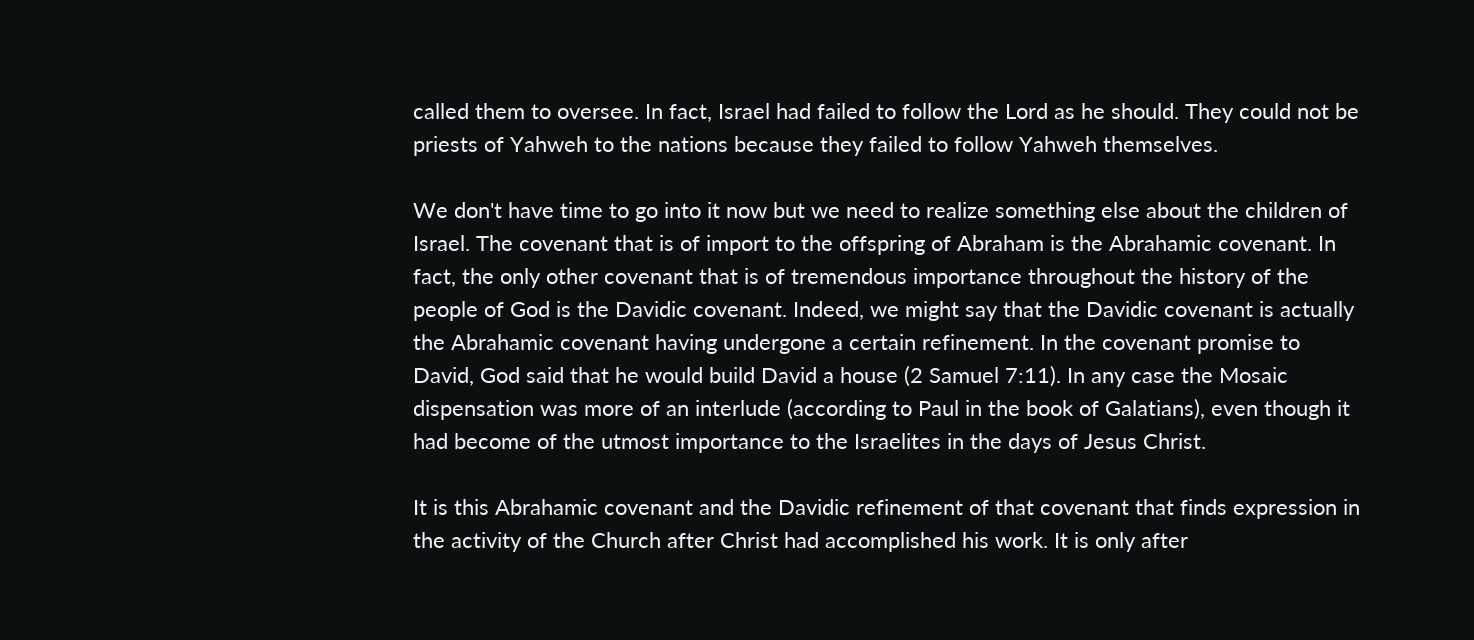called them to oversee. In fact, Israel had failed to follow the Lord as he should. They could not be priests of Yahweh to the nations because they failed to follow Yahweh themselves.

We don't have time to go into it now but we need to realize something else about the children of Israel. The covenant that is of import to the offspring of Abraham is the Abrahamic covenant. In fact, the only other covenant that is of tremendous importance throughout the history of the people of God is the Davidic covenant. Indeed, we might say that the Davidic covenant is actually the Abrahamic covenant having undergone a certain refinement. In the covenant promise to David, God said that he would build David a house (2 Samuel 7:11). In any case the Mosaic dispensation was more of an interlude (according to Paul in the book of Galatians), even though it had become of the utmost importance to the Israelites in the days of Jesus Christ.

It is this Abrahamic covenant and the Davidic refinement of that covenant that finds expression in the activity of the Church after Christ had accomplished his work. It is only after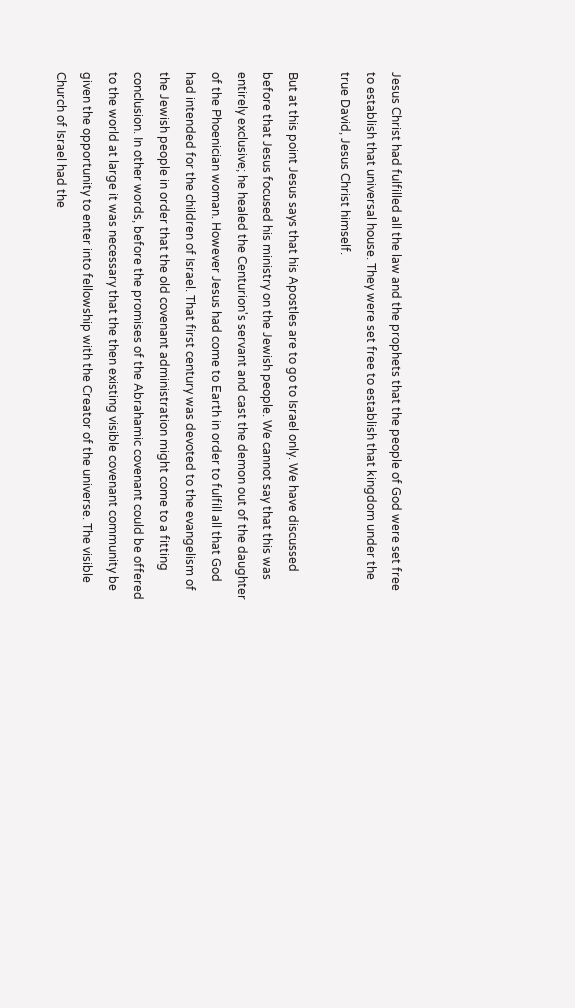Jesus Christ had fulfilled all the law and the prophets that the people of God were set free to establish that universal house. They were set free to establish that kingdom under the true David, Jesus Christ himself.

But at this point Jesus says that his Apostles are to go to Israel only. We have discussed before that Jesus focused his ministry on the Jewish people. We cannot say that this was entirely exclusive; he healed the Centurion's servant and cast the demon out of the daughter of the Phoenician woman. However Jesus had come to Earth in order to fulfill all that God had intended for the children of Israel. That first century was devoted to the evangelism of the Jewish people in order that the old covenant administration might come to a fitting conclusion. In other words, before the promises of the Abrahamic covenant could be offered to the world at large it was necessary that the then existing visible covenant community be given the opportunity to enter into fellowship with the Creator of the universe. The visible Church of Israel had the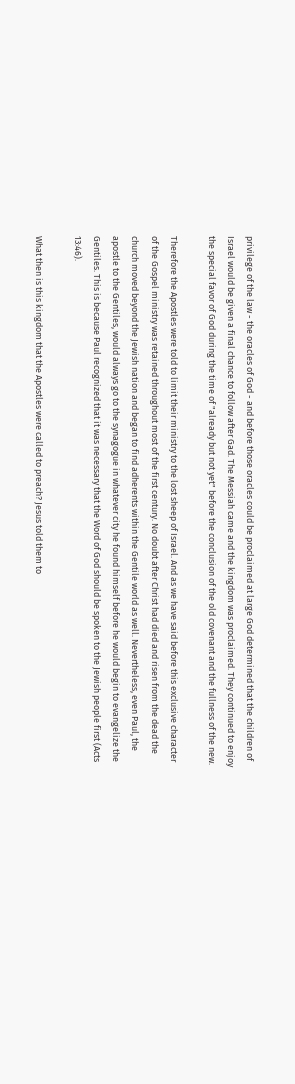privilege of the law - the oracles of God - and before those oracles could be proclaimed at large God determined that the children of Israel would be given a final chance to follow after Gad. The Messiah came and the kingdom was proclaimed. They continued to enjoy the special favor of God during the time of "already but not yet" before the conclusion of the old covenant and the fullness of the new.

Therefore the Apostles were told to limit their ministry to the lost sheep of Israel. And as we have said before this exclusive character of the Gospel ministry was retained throughout most of the first century. No doubt after Christ had died and risen from the dead the church moved beyond the Jewish nation and began to find adherents within the Gentile world as well. Nevertheless, even Paul, the apostle to the Gentiles, would always go to the synagogue in whatever city he found himself before he would begin to evangelize the Gentiles. This is because Paul recognized that it was necessary that the Word of God should be spoken to the Jewish people first (Acts 13:46).

What then is this kingdom that the Apostles were called to preach? Jesus told them to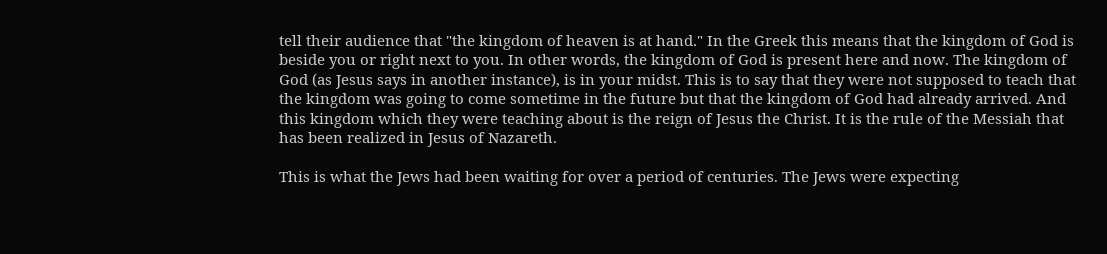tell their audience that "the kingdom of heaven is at hand." In the Greek this means that the kingdom of God is beside you or right next to you. In other words, the kingdom of God is present here and now. The kingdom of God (as Jesus says in another instance), is in your midst. This is to say that they were not supposed to teach that the kingdom was going to come sometime in the future but that the kingdom of God had already arrived. And this kingdom which they were teaching about is the reign of Jesus the Christ. It is the rule of the Messiah that has been realized in Jesus of Nazareth.

This is what the Jews had been waiting for over a period of centuries. The Jews were expecting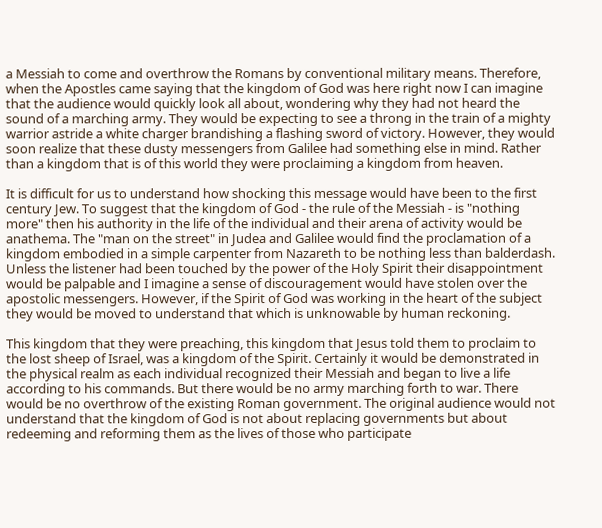a Messiah to come and overthrow the Romans by conventional military means. Therefore, when the Apostles came saying that the kingdom of God was here right now I can imagine that the audience would quickly look all about, wondering why they had not heard the sound of a marching army. They would be expecting to see a throng in the train of a mighty warrior astride a white charger brandishing a flashing sword of victory. However, they would soon realize that these dusty messengers from Galilee had something else in mind. Rather than a kingdom that is of this world they were proclaiming a kingdom from heaven.

It is difficult for us to understand how shocking this message would have been to the first century Jew. To suggest that the kingdom of God - the rule of the Messiah - is "nothing more" then his authority in the life of the individual and their arena of activity would be anathema. The "man on the street" in Judea and Galilee would find the proclamation of a kingdom embodied in a simple carpenter from Nazareth to be nothing less than balderdash. Unless the listener had been touched by the power of the Holy Spirit their disappointment would be palpable and I imagine a sense of discouragement would have stolen over the apostolic messengers. However, if the Spirit of God was working in the heart of the subject they would be moved to understand that which is unknowable by human reckoning.

This kingdom that they were preaching, this kingdom that Jesus told them to proclaim to the lost sheep of Israel, was a kingdom of the Spirit. Certainly it would be demonstrated in the physical realm as each individual recognized their Messiah and began to live a life according to his commands. But there would be no army marching forth to war. There would be no overthrow of the existing Roman government. The original audience would not understand that the kingdom of God is not about replacing governments but about redeeming and reforming them as the lives of those who participate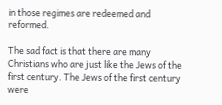in those regimes are redeemed and reformed.

The sad fact is that there are many Christians who are just like the Jews of the first century. The Jews of the first century were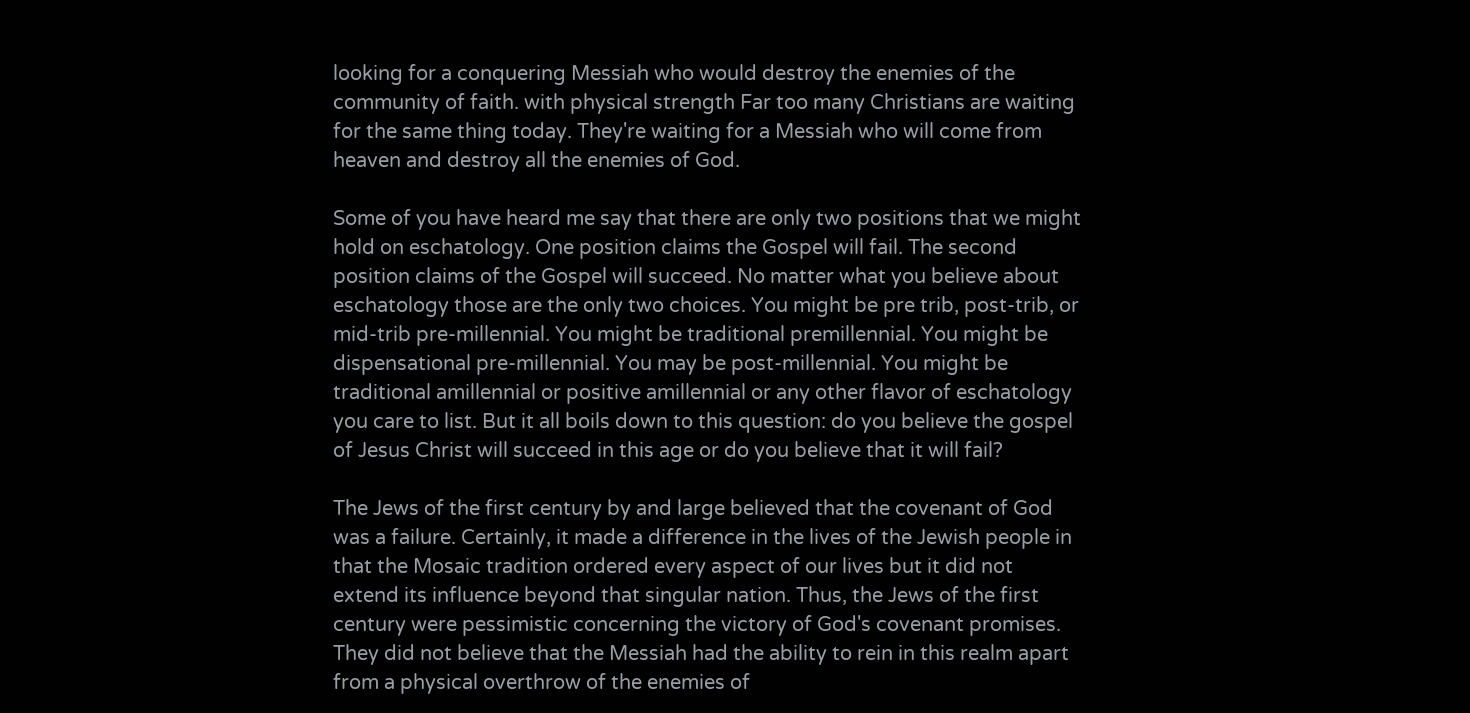looking for a conquering Messiah who would destroy the enemies of the community of faith. with physical strength Far too many Christians are waiting for the same thing today. They're waiting for a Messiah who will come from heaven and destroy all the enemies of God.

Some of you have heard me say that there are only two positions that we might hold on eschatology. One position claims the Gospel will fail. The second position claims of the Gospel will succeed. No matter what you believe about eschatology those are the only two choices. You might be pre trib, post-trib, or mid-trib pre-millennial. You might be traditional premillennial. You might be dispensational pre-millennial. You may be post-millennial. You might be traditional amillennial or positive amillennial or any other flavor of eschatology you care to list. But it all boils down to this question: do you believe the gospel of Jesus Christ will succeed in this age or do you believe that it will fail?

The Jews of the first century by and large believed that the covenant of God was a failure. Certainly, it made a difference in the lives of the Jewish people in that the Mosaic tradition ordered every aspect of our lives but it did not extend its influence beyond that singular nation. Thus, the Jews of the first century were pessimistic concerning the victory of God's covenant promises. They did not believe that the Messiah had the ability to rein in this realm apart from a physical overthrow of the enemies of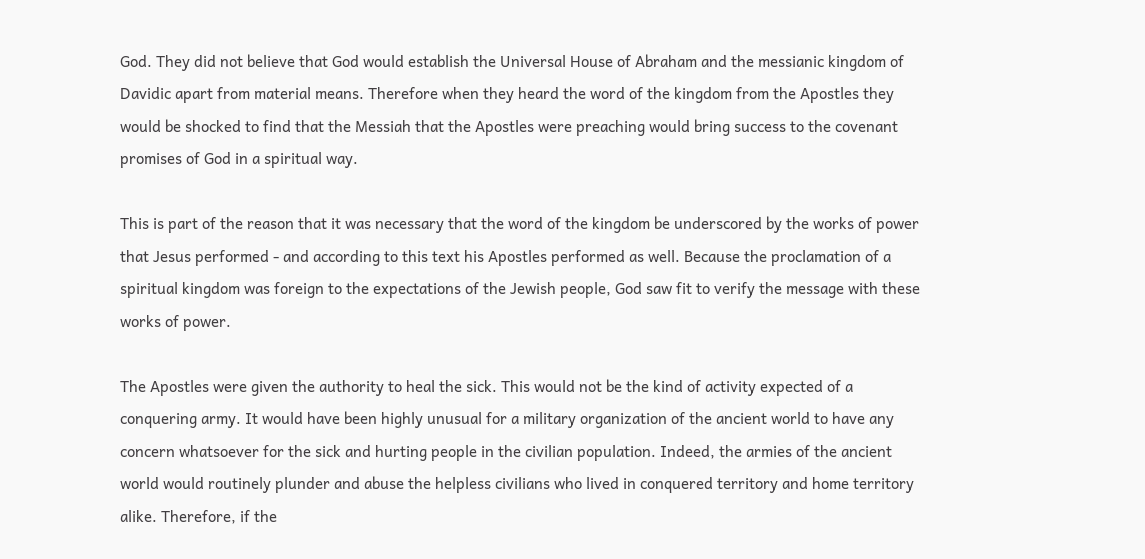God. They did not believe that God would establish the Universal House of Abraham and the messianic kingdom of Davidic apart from material means. Therefore when they heard the word of the kingdom from the Apostles they would be shocked to find that the Messiah that the Apostles were preaching would bring success to the covenant promises of God in a spiritual way.

This is part of the reason that it was necessary that the word of the kingdom be underscored by the works of power that Jesus performed - and according to this text his Apostles performed as well. Because the proclamation of a spiritual kingdom was foreign to the expectations of the Jewish people, God saw fit to verify the message with these works of power.

The Apostles were given the authority to heal the sick. This would not be the kind of activity expected of a conquering army. It would have been highly unusual for a military organization of the ancient world to have any concern whatsoever for the sick and hurting people in the civilian population. Indeed, the armies of the ancient world would routinely plunder and abuse the helpless civilians who lived in conquered territory and home territory alike. Therefore, if the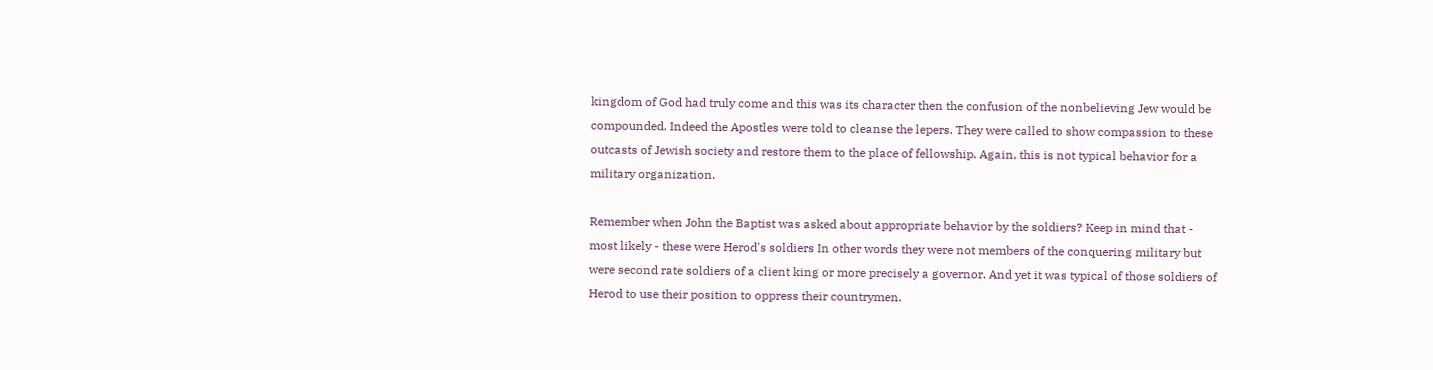kingdom of God had truly come and this was its character then the confusion of the nonbelieving Jew would be compounded. Indeed the Apostles were told to cleanse the lepers. They were called to show compassion to these outcasts of Jewish society and restore them to the place of fellowship. Again, this is not typical behavior for a military organization.

Remember when John the Baptist was asked about appropriate behavior by the soldiers? Keep in mind that - most likely - these were Herod's soldiers In other words they were not members of the conquering military but were second rate soldiers of a client king or more precisely a governor. And yet it was typical of those soldiers of Herod to use their position to oppress their countrymen.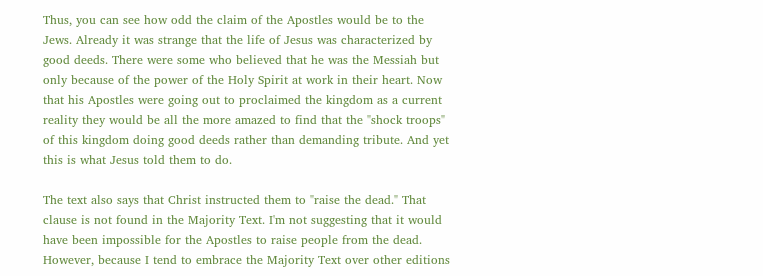Thus, you can see how odd the claim of the Apostles would be to the Jews. Already it was strange that the life of Jesus was characterized by good deeds. There were some who believed that he was the Messiah but only because of the power of the Holy Spirit at work in their heart. Now that his Apostles were going out to proclaimed the kingdom as a current reality they would be all the more amazed to find that the "shock troops" of this kingdom doing good deeds rather than demanding tribute. And yet this is what Jesus told them to do.

The text also says that Christ instructed them to "raise the dead." That clause is not found in the Majority Text. I'm not suggesting that it would have been impossible for the Apostles to raise people from the dead. However, because I tend to embrace the Majority Text over other editions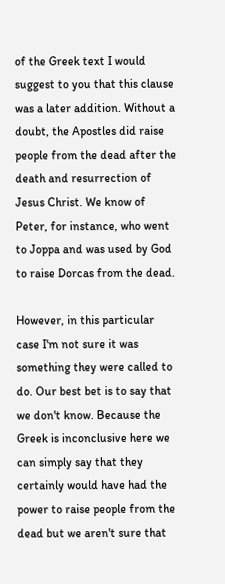of the Greek text I would suggest to you that this clause was a later addition. Without a doubt, the Apostles did raise people from the dead after the death and resurrection of Jesus Christ. We know of Peter, for instance, who went to Joppa and was used by God to raise Dorcas from the dead.

However, in this particular case I'm not sure it was something they were called to do. Our best bet is to say that we don't know. Because the Greek is inconclusive here we can simply say that they certainly would have had the power to raise people from the dead but we aren't sure that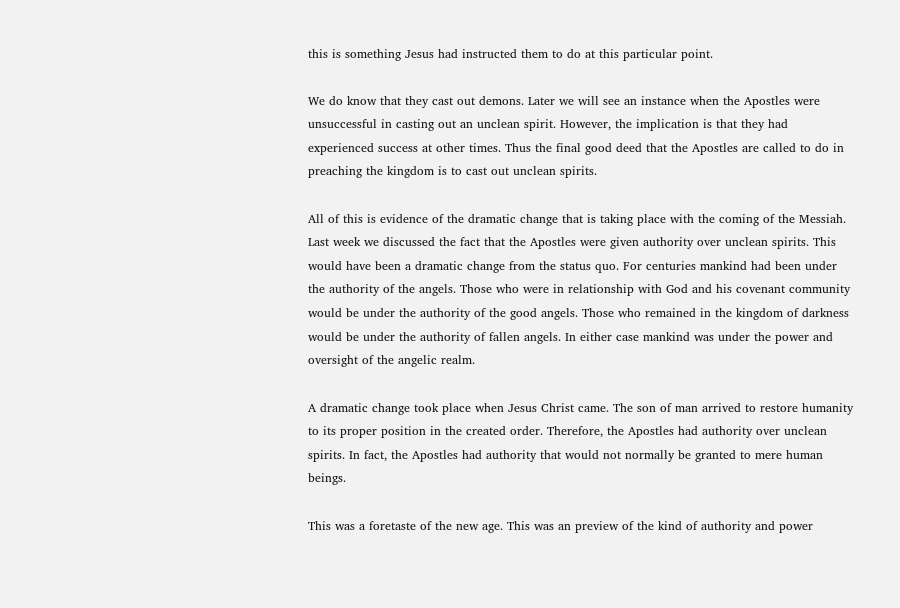this is something Jesus had instructed them to do at this particular point.

We do know that they cast out demons. Later we will see an instance when the Apostles were unsuccessful in casting out an unclean spirit. However, the implication is that they had experienced success at other times. Thus the final good deed that the Apostles are called to do in preaching the kingdom is to cast out unclean spirits.

All of this is evidence of the dramatic change that is taking place with the coming of the Messiah. Last week we discussed the fact that the Apostles were given authority over unclean spirits. This would have been a dramatic change from the status quo. For centuries mankind had been under the authority of the angels. Those who were in relationship with God and his covenant community would be under the authority of the good angels. Those who remained in the kingdom of darkness would be under the authority of fallen angels. In either case mankind was under the power and oversight of the angelic realm.

A dramatic change took place when Jesus Christ came. The son of man arrived to restore humanity to its proper position in the created order. Therefore, the Apostles had authority over unclean spirits. In fact, the Apostles had authority that would not normally be granted to mere human beings.

This was a foretaste of the new age. This was an preview of the kind of authority and power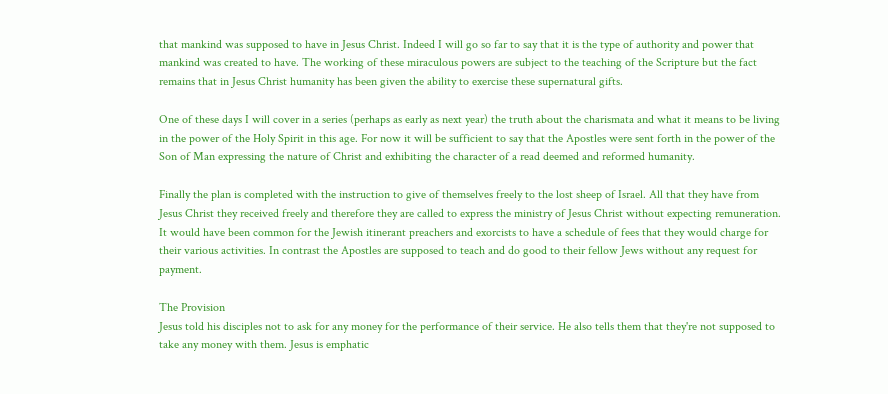that mankind was supposed to have in Jesus Christ. Indeed I will go so far to say that it is the type of authority and power that mankind was created to have. The working of these miraculous powers are subject to the teaching of the Scripture but the fact remains that in Jesus Christ humanity has been given the ability to exercise these supernatural gifts.

One of these days I will cover in a series (perhaps as early as next year) the truth about the charismata and what it means to be living in the power of the Holy Spirit in this age. For now it will be sufficient to say that the Apostles were sent forth in the power of the Son of Man expressing the nature of Christ and exhibiting the character of a read deemed and reformed humanity.

Finally the plan is completed with the instruction to give of themselves freely to the lost sheep of Israel. All that they have from Jesus Christ they received freely and therefore they are called to express the ministry of Jesus Christ without expecting remuneration. It would have been common for the Jewish itinerant preachers and exorcists to have a schedule of fees that they would charge for their various activities. In contrast the Apostles are supposed to teach and do good to their fellow Jews without any request for payment.

The Provision
Jesus told his disciples not to ask for any money for the performance of their service. He also tells them that they're not supposed to take any money with them. Jesus is emphatic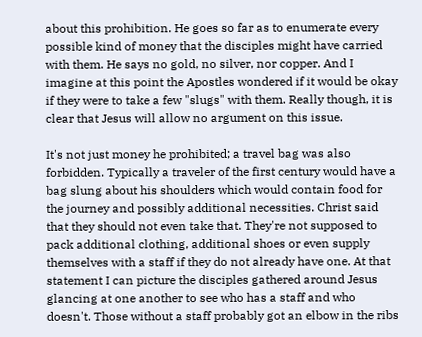about this prohibition. He goes so far as to enumerate every possible kind of money that the disciples might have carried with them. He says no gold, no silver, nor copper. And I imagine at this point the Apostles wondered if it would be okay if they were to take a few "slugs" with them. Really though, it is clear that Jesus will allow no argument on this issue.

It's not just money he prohibited; a travel bag was also forbidden. Typically a traveler of the first century would have a bag slung about his shoulders which would contain food for the journey and possibly additional necessities. Christ said that they should not even take that. They're not supposed to pack additional clothing, additional shoes or even supply themselves with a staff if they do not already have one. At that statement I can picture the disciples gathered around Jesus glancing at one another to see who has a staff and who doesn't. Those without a staff probably got an elbow in the ribs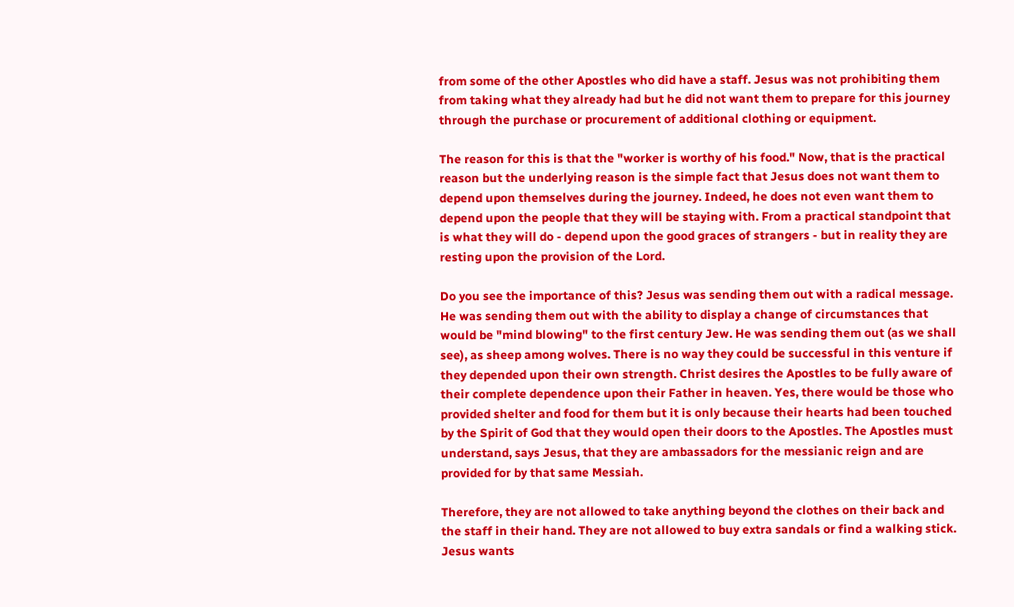from some of the other Apostles who did have a staff. Jesus was not prohibiting them from taking what they already had but he did not want them to prepare for this journey through the purchase or procurement of additional clothing or equipment.

The reason for this is that the "worker is worthy of his food." Now, that is the practical reason but the underlying reason is the simple fact that Jesus does not want them to depend upon themselves during the journey. Indeed, he does not even want them to depend upon the people that they will be staying with. From a practical standpoint that is what they will do - depend upon the good graces of strangers - but in reality they are resting upon the provision of the Lord.

Do you see the importance of this? Jesus was sending them out with a radical message. He was sending them out with the ability to display a change of circumstances that would be "mind blowing" to the first century Jew. He was sending them out (as we shall see), as sheep among wolves. There is no way they could be successful in this venture if they depended upon their own strength. Christ desires the Apostles to be fully aware of their complete dependence upon their Father in heaven. Yes, there would be those who provided shelter and food for them but it is only because their hearts had been touched by the Spirit of God that they would open their doors to the Apostles. The Apostles must understand, says Jesus, that they are ambassadors for the messianic reign and are provided for by that same Messiah.

Therefore, they are not allowed to take anything beyond the clothes on their back and the staff in their hand. They are not allowed to buy extra sandals or find a walking stick. Jesus wants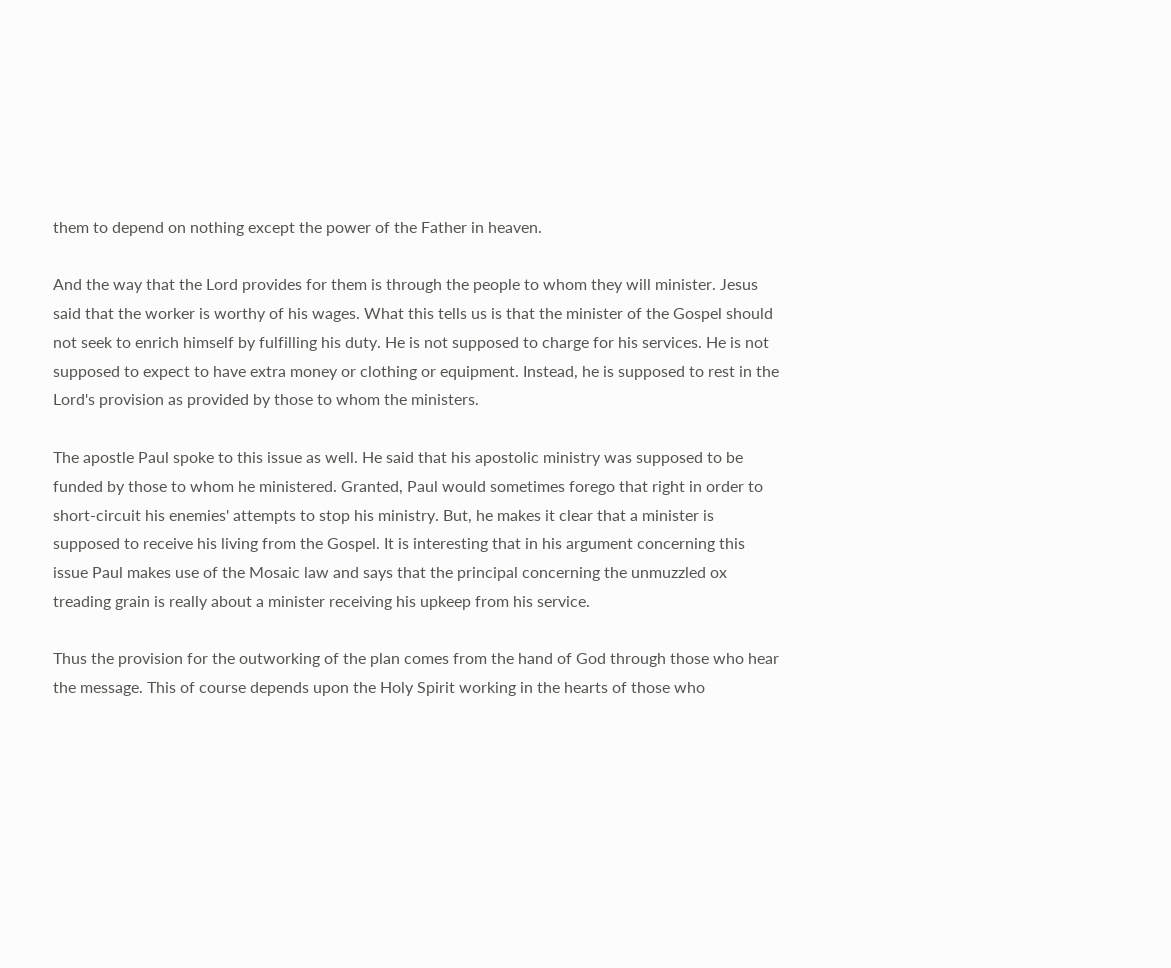them to depend on nothing except the power of the Father in heaven.

And the way that the Lord provides for them is through the people to whom they will minister. Jesus said that the worker is worthy of his wages. What this tells us is that the minister of the Gospel should not seek to enrich himself by fulfilling his duty. He is not supposed to charge for his services. He is not supposed to expect to have extra money or clothing or equipment. Instead, he is supposed to rest in the Lord's provision as provided by those to whom the ministers.

The apostle Paul spoke to this issue as well. He said that his apostolic ministry was supposed to be funded by those to whom he ministered. Granted, Paul would sometimes forego that right in order to short-circuit his enemies' attempts to stop his ministry. But, he makes it clear that a minister is supposed to receive his living from the Gospel. It is interesting that in his argument concerning this issue Paul makes use of the Mosaic law and says that the principal concerning the unmuzzled ox treading grain is really about a minister receiving his upkeep from his service.

Thus the provision for the outworking of the plan comes from the hand of God through those who hear the message. This of course depends upon the Holy Spirit working in the hearts of those who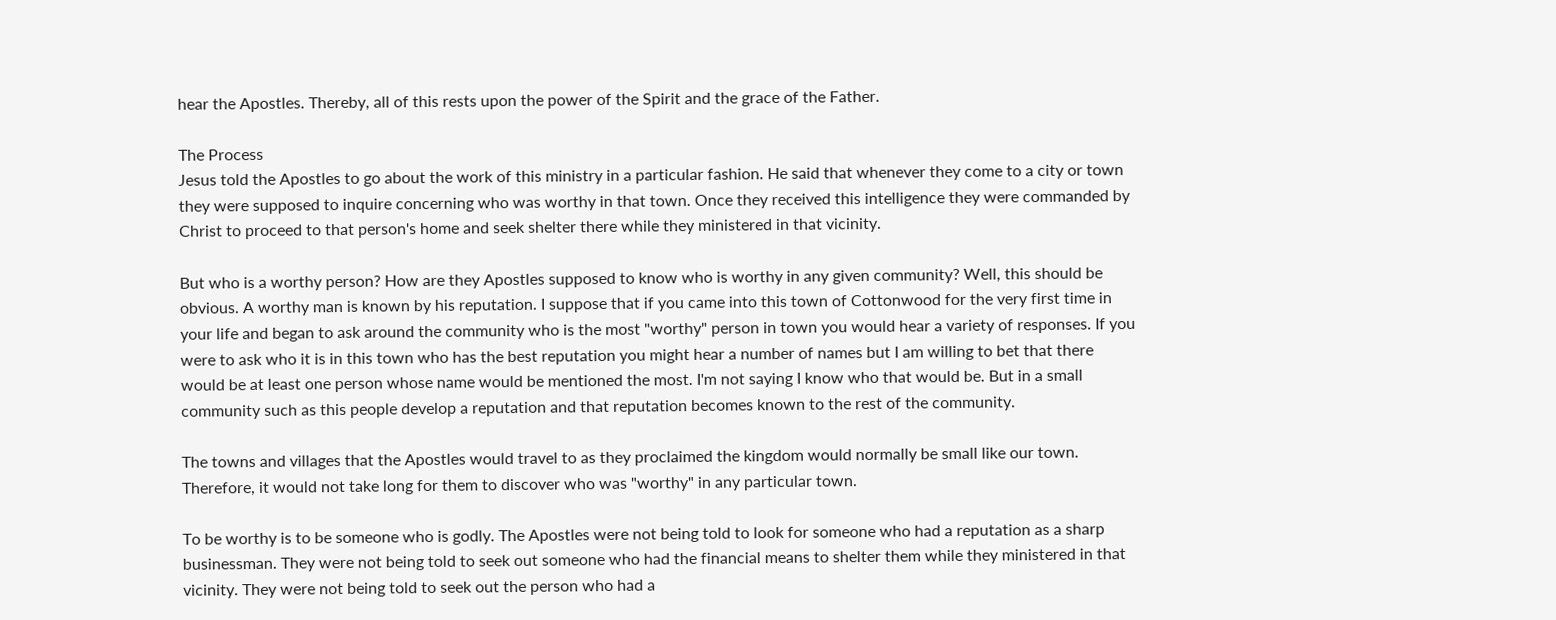hear the Apostles. Thereby, all of this rests upon the power of the Spirit and the grace of the Father.

The Process
Jesus told the Apostles to go about the work of this ministry in a particular fashion. He said that whenever they come to a city or town they were supposed to inquire concerning who was worthy in that town. Once they received this intelligence they were commanded by Christ to proceed to that person's home and seek shelter there while they ministered in that vicinity.

But who is a worthy person? How are they Apostles supposed to know who is worthy in any given community? Well, this should be obvious. A worthy man is known by his reputation. I suppose that if you came into this town of Cottonwood for the very first time in your life and began to ask around the community who is the most "worthy" person in town you would hear a variety of responses. If you were to ask who it is in this town who has the best reputation you might hear a number of names but I am willing to bet that there would be at least one person whose name would be mentioned the most. I'm not saying I know who that would be. But in a small community such as this people develop a reputation and that reputation becomes known to the rest of the community.

The towns and villages that the Apostles would travel to as they proclaimed the kingdom would normally be small like our town. Therefore, it would not take long for them to discover who was "worthy" in any particular town.

To be worthy is to be someone who is godly. The Apostles were not being told to look for someone who had a reputation as a sharp businessman. They were not being told to seek out someone who had the financial means to shelter them while they ministered in that vicinity. They were not being told to seek out the person who had a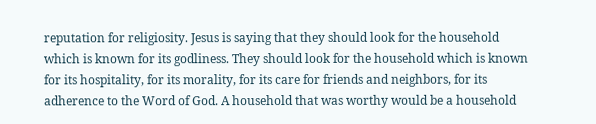reputation for religiosity. Jesus is saying that they should look for the household which is known for its godliness. They should look for the household which is known for its hospitality, for its morality, for its care for friends and neighbors, for its adherence to the Word of God. A household that was worthy would be a household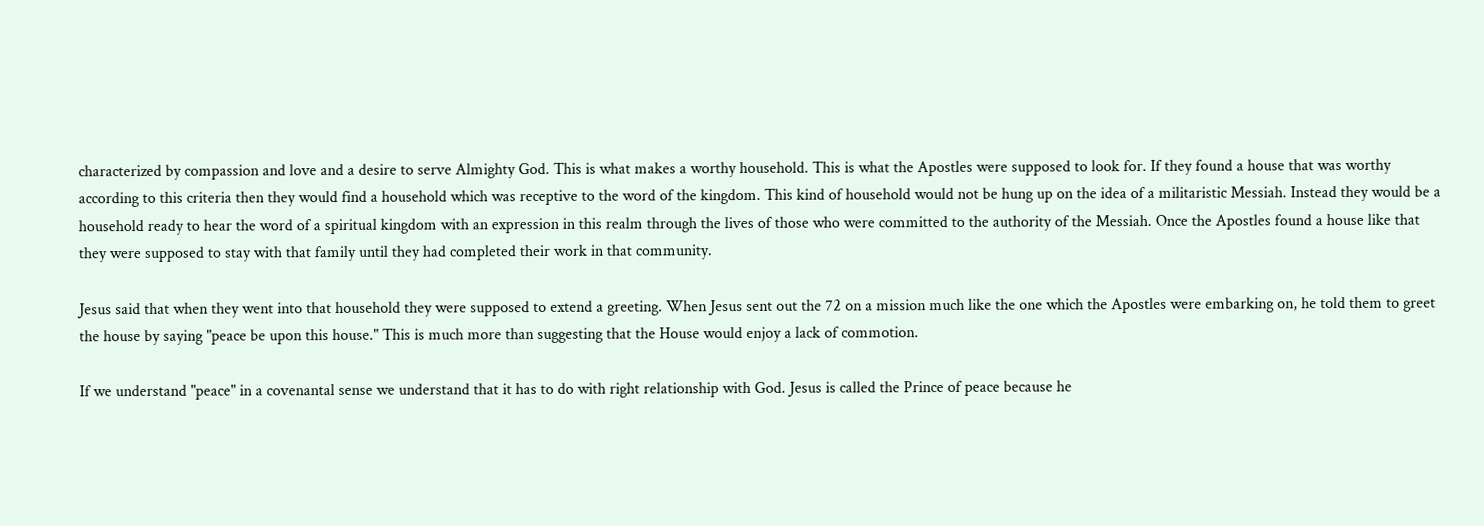characterized by compassion and love and a desire to serve Almighty God. This is what makes a worthy household. This is what the Apostles were supposed to look for. If they found a house that was worthy according to this criteria then they would find a household which was receptive to the word of the kingdom. This kind of household would not be hung up on the idea of a militaristic Messiah. Instead they would be a household ready to hear the word of a spiritual kingdom with an expression in this realm through the lives of those who were committed to the authority of the Messiah. Once the Apostles found a house like that they were supposed to stay with that family until they had completed their work in that community.

Jesus said that when they went into that household they were supposed to extend a greeting. When Jesus sent out the 72 on a mission much like the one which the Apostles were embarking on, he told them to greet the house by saying "peace be upon this house." This is much more than suggesting that the House would enjoy a lack of commotion.

If we understand "peace" in a covenantal sense we understand that it has to do with right relationship with God. Jesus is called the Prince of peace because he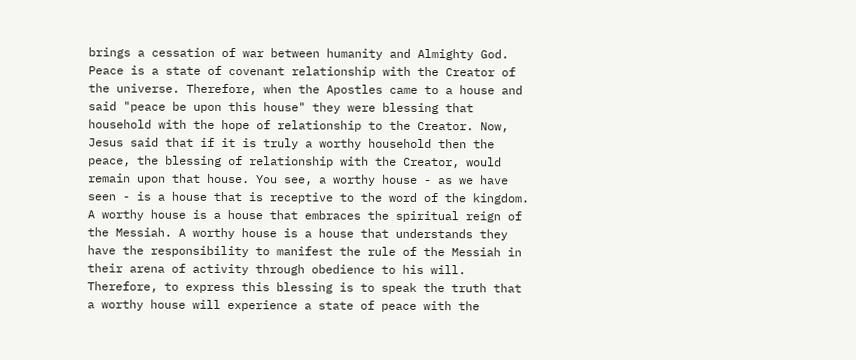brings a cessation of war between humanity and Almighty God. Peace is a state of covenant relationship with the Creator of the universe. Therefore, when the Apostles came to a house and said "peace be upon this house" they were blessing that household with the hope of relationship to the Creator. Now, Jesus said that if it is truly a worthy household then the peace, the blessing of relationship with the Creator, would remain upon that house. You see, a worthy house - as we have seen - is a house that is receptive to the word of the kingdom. A worthy house is a house that embraces the spiritual reign of the Messiah. A worthy house is a house that understands they have the responsibility to manifest the rule of the Messiah in their arena of activity through obedience to his will. Therefore, to express this blessing is to speak the truth that a worthy house will experience a state of peace with the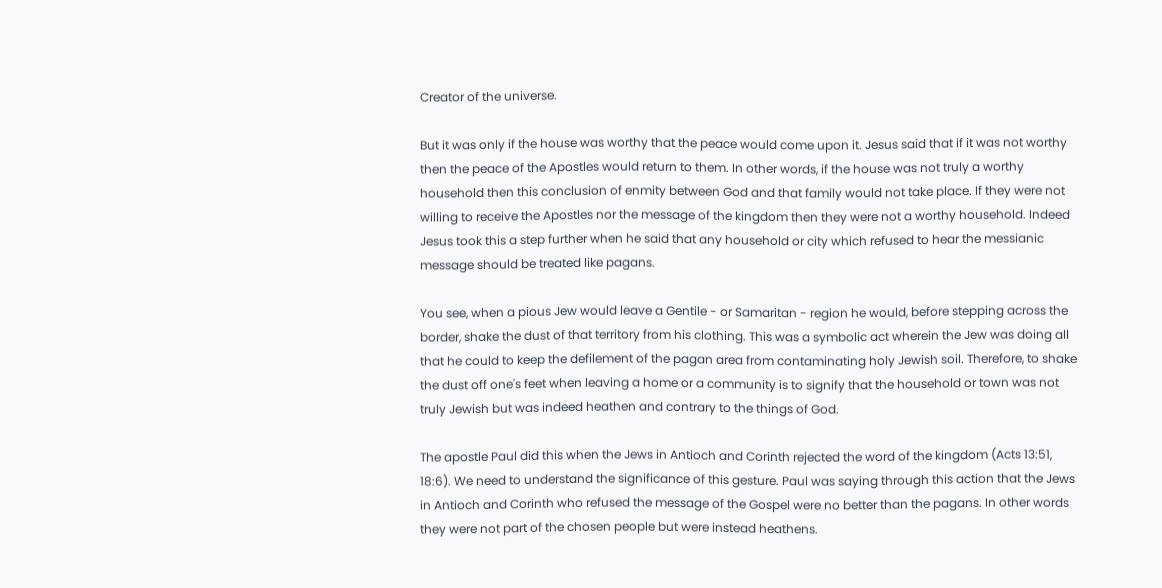Creator of the universe.

But it was only if the house was worthy that the peace would come upon it. Jesus said that if it was not worthy then the peace of the Apostles would return to them. In other words, if the house was not truly a worthy household then this conclusion of enmity between God and that family would not take place. If they were not willing to receive the Apostles nor the message of the kingdom then they were not a worthy household. Indeed Jesus took this a step further when he said that any household or city which refused to hear the messianic message should be treated like pagans.

You see, when a pious Jew would leave a Gentile - or Samaritan - region he would, before stepping across the border, shake the dust of that territory from his clothing. This was a symbolic act wherein the Jew was doing all that he could to keep the defilement of the pagan area from contaminating holy Jewish soil. Therefore, to shake the dust off one's feet when leaving a home or a community is to signify that the household or town was not truly Jewish but was indeed heathen and contrary to the things of God.

The apostle Paul did this when the Jews in Antioch and Corinth rejected the word of the kingdom (Acts 13:51, 18:6). We need to understand the significance of this gesture. Paul was saying through this action that the Jews in Antioch and Corinth who refused the message of the Gospel were no better than the pagans. In other words they were not part of the chosen people but were instead heathens.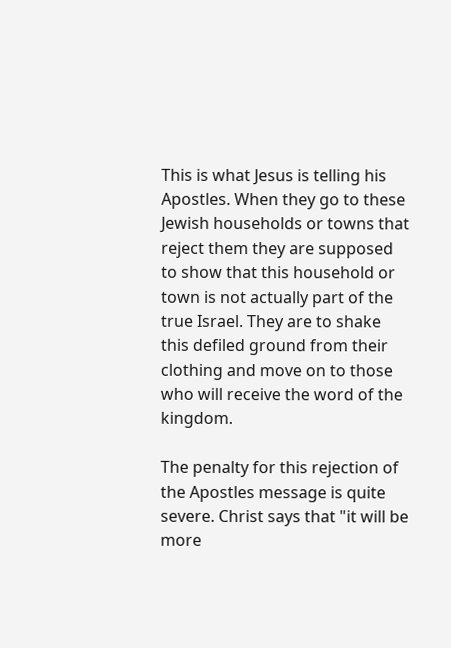This is what Jesus is telling his Apostles. When they go to these Jewish households or towns that reject them they are supposed to show that this household or town is not actually part of the true Israel. They are to shake this defiled ground from their clothing and move on to those who will receive the word of the kingdom.

The penalty for this rejection of the Apostles message is quite severe. Christ says that "it will be more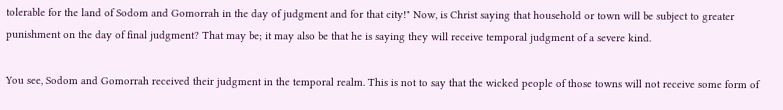tolerable for the land of Sodom and Gomorrah in the day of judgment and for that city!" Now, is Christ saying that household or town will be subject to greater punishment on the day of final judgment? That may be; it may also be that he is saying they will receive temporal judgment of a severe kind.

You see, Sodom and Gomorrah received their judgment in the temporal realm. This is not to say that the wicked people of those towns will not receive some form of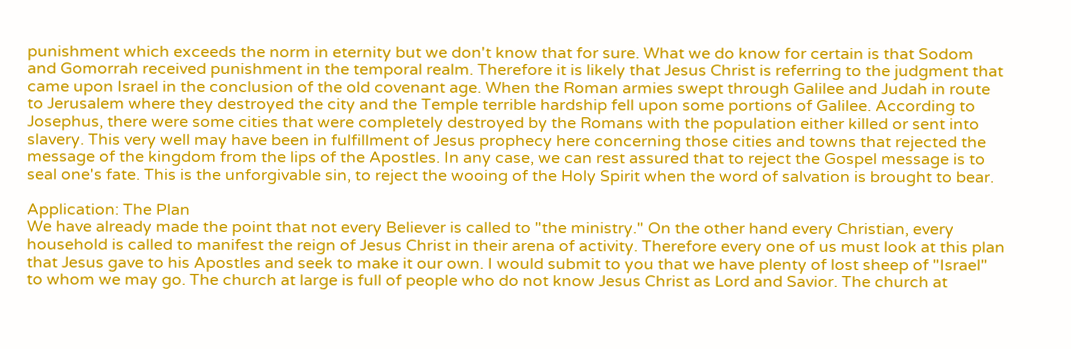punishment which exceeds the norm in eternity but we don't know that for sure. What we do know for certain is that Sodom and Gomorrah received punishment in the temporal realm. Therefore it is likely that Jesus Christ is referring to the judgment that came upon Israel in the conclusion of the old covenant age. When the Roman armies swept through Galilee and Judah in route to Jerusalem where they destroyed the city and the Temple terrible hardship fell upon some portions of Galilee. According to Josephus, there were some cities that were completely destroyed by the Romans with the population either killed or sent into slavery. This very well may have been in fulfillment of Jesus prophecy here concerning those cities and towns that rejected the message of the kingdom from the lips of the Apostles. In any case, we can rest assured that to reject the Gospel message is to seal one's fate. This is the unforgivable sin, to reject the wooing of the Holy Spirit when the word of salvation is brought to bear.

Application: The Plan
We have already made the point that not every Believer is called to "the ministry." On the other hand every Christian, every household is called to manifest the reign of Jesus Christ in their arena of activity. Therefore every one of us must look at this plan that Jesus gave to his Apostles and seek to make it our own. I would submit to you that we have plenty of lost sheep of "Israel" to whom we may go. The church at large is full of people who do not know Jesus Christ as Lord and Savior. The church at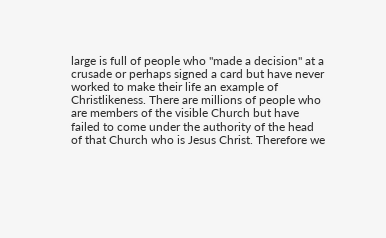large is full of people who "made a decision" at a crusade or perhaps signed a card but have never worked to make their life an example of Christlikeness. There are millions of people who are members of the visible Church but have failed to come under the authority of the head of that Church who is Jesus Christ. Therefore we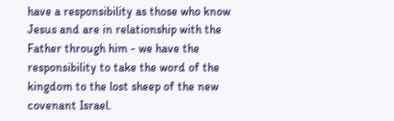have a responsibility as those who know Jesus and are in relationship with the Father through him - we have the responsibility to take the word of the kingdom to the lost sheep of the new covenant Israel.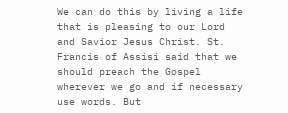We can do this by living a life that is pleasing to our Lord and Savior Jesus Christ. St. Francis of Assisi said that we should preach the Gospel wherever we go and if necessary use words. But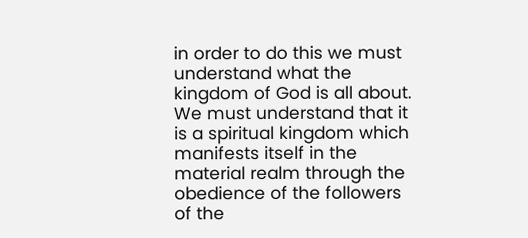in order to do this we must understand what the kingdom of God is all about. We must understand that it is a spiritual kingdom which manifests itself in the material realm through the obedience of the followers of the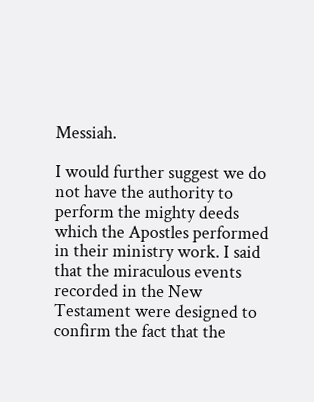Messiah.

I would further suggest we do not have the authority to perform the mighty deeds which the Apostles performed in their ministry work. I said that the miraculous events recorded in the New Testament were designed to confirm the fact that the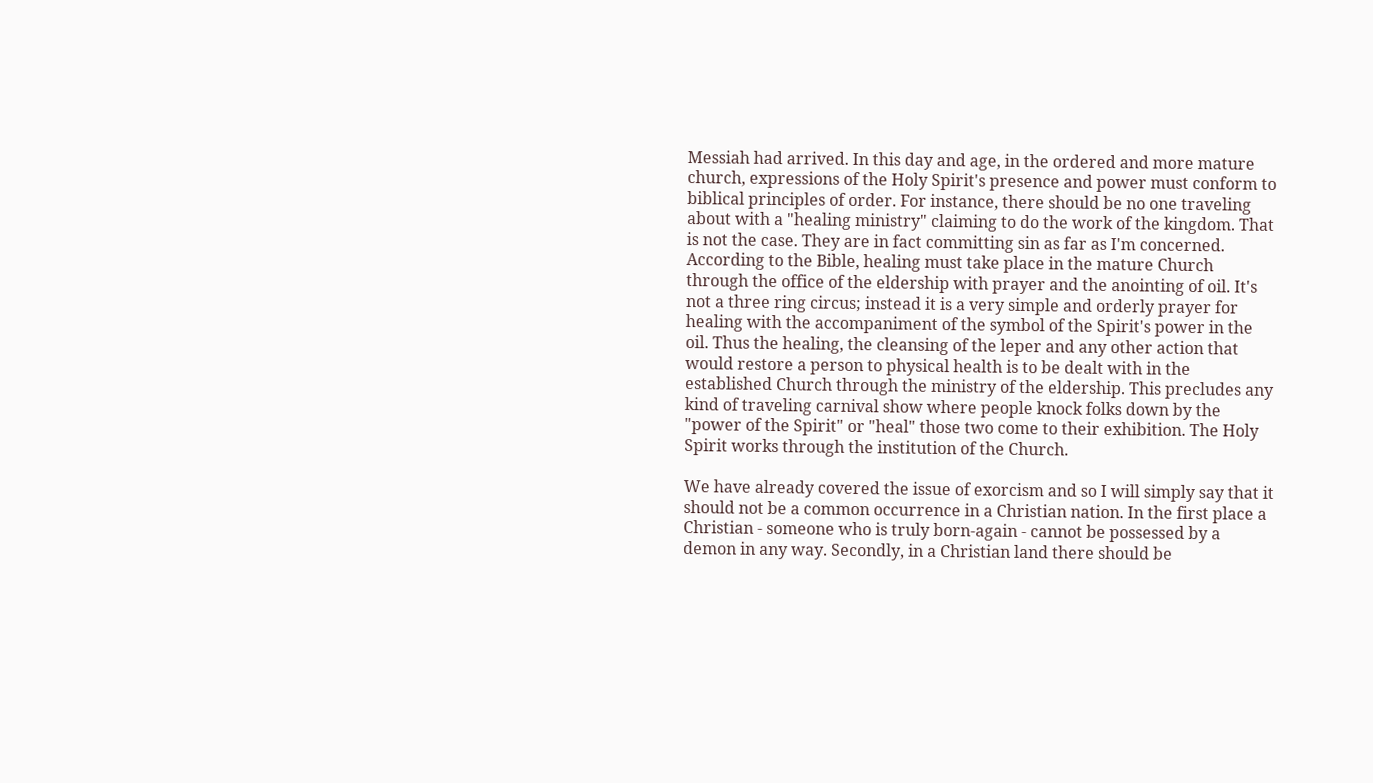Messiah had arrived. In this day and age, in the ordered and more mature church, expressions of the Holy Spirit's presence and power must conform to biblical principles of order. For instance, there should be no one traveling about with a "healing ministry" claiming to do the work of the kingdom. That is not the case. They are in fact committing sin as far as I'm concerned. According to the Bible, healing must take place in the mature Church through the office of the eldership with prayer and the anointing of oil. It's not a three ring circus; instead it is a very simple and orderly prayer for healing with the accompaniment of the symbol of the Spirit's power in the oil. Thus the healing, the cleansing of the leper and any other action that would restore a person to physical health is to be dealt with in the established Church through the ministry of the eldership. This precludes any kind of traveling carnival show where people knock folks down by the "power of the Spirit" or "heal" those two come to their exhibition. The Holy Spirit works through the institution of the Church.

We have already covered the issue of exorcism and so I will simply say that it should not be a common occurrence in a Christian nation. In the first place a Christian - someone who is truly born-again - cannot be possessed by a demon in any way. Secondly, in a Christian land there should be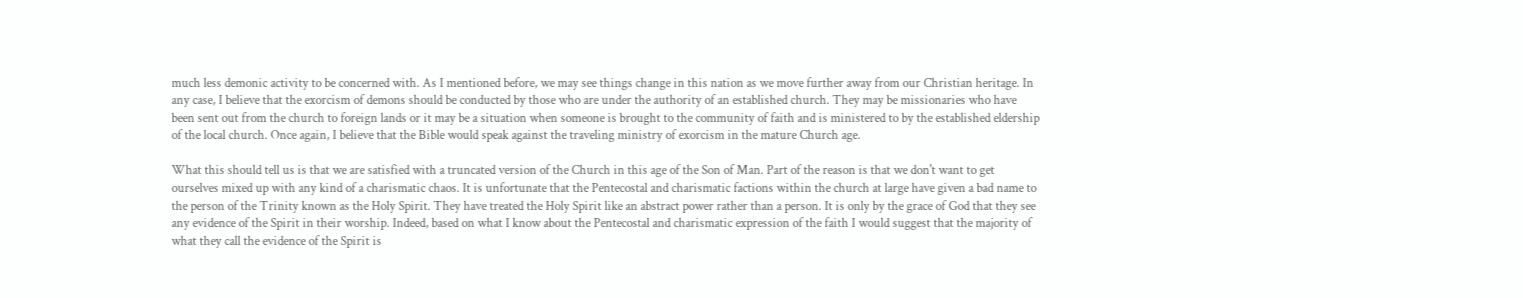much less demonic activity to be concerned with. As I mentioned before, we may see things change in this nation as we move further away from our Christian heritage. In any case, I believe that the exorcism of demons should be conducted by those who are under the authority of an established church. They may be missionaries who have been sent out from the church to foreign lands or it may be a situation when someone is brought to the community of faith and is ministered to by the established eldership of the local church. Once again, I believe that the Bible would speak against the traveling ministry of exorcism in the mature Church age.

What this should tell us is that we are satisfied with a truncated version of the Church in this age of the Son of Man. Part of the reason is that we don't want to get ourselves mixed up with any kind of a charismatic chaos. It is unfortunate that the Pentecostal and charismatic factions within the church at large have given a bad name to the person of the Trinity known as the Holy Spirit. They have treated the Holy Spirit like an abstract power rather than a person. It is only by the grace of God that they see any evidence of the Spirit in their worship. Indeed, based on what I know about the Pentecostal and charismatic expression of the faith I would suggest that the majority of what they call the evidence of the Spirit is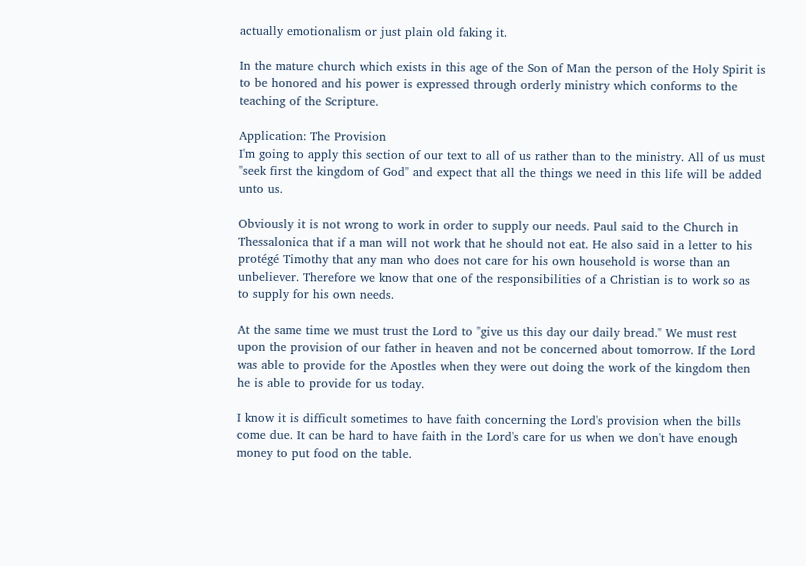actually emotionalism or just plain old faking it.

In the mature church which exists in this age of the Son of Man the person of the Holy Spirit is to be honored and his power is expressed through orderly ministry which conforms to the teaching of the Scripture.

Application: The Provision
I'm going to apply this section of our text to all of us rather than to the ministry. All of us must "seek first the kingdom of God" and expect that all the things we need in this life will be added unto us.

Obviously it is not wrong to work in order to supply our needs. Paul said to the Church in Thessalonica that if a man will not work that he should not eat. He also said in a letter to his protégé Timothy that any man who does not care for his own household is worse than an unbeliever. Therefore we know that one of the responsibilities of a Christian is to work so as to supply for his own needs.

At the same time we must trust the Lord to "give us this day our daily bread." We must rest upon the provision of our father in heaven and not be concerned about tomorrow. If the Lord was able to provide for the Apostles when they were out doing the work of the kingdom then he is able to provide for us today.

I know it is difficult sometimes to have faith concerning the Lord's provision when the bills come due. It can be hard to have faith in the Lord's care for us when we don't have enough money to put food on the table.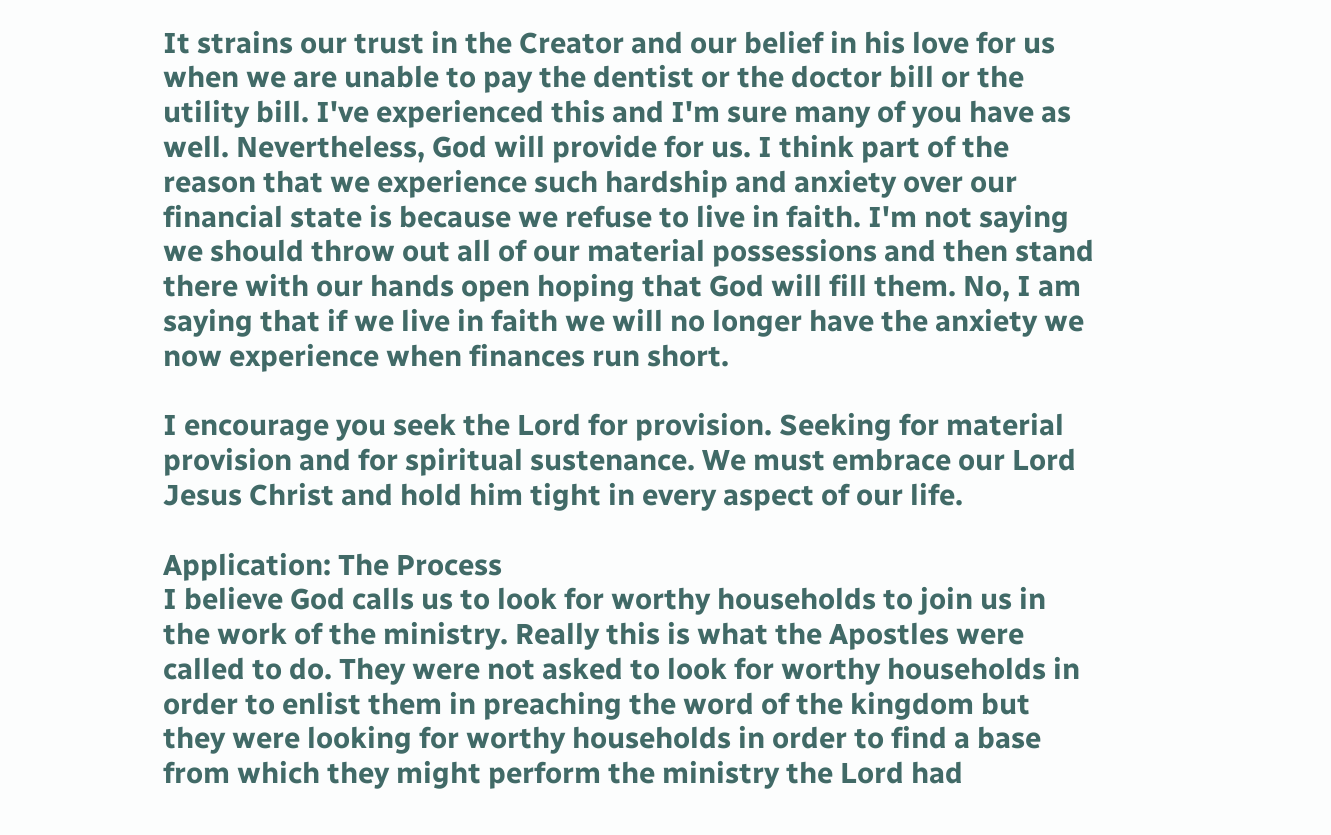It strains our trust in the Creator and our belief in his love for us when we are unable to pay the dentist or the doctor bill or the utility bill. I've experienced this and I'm sure many of you have as well. Nevertheless, God will provide for us. I think part of the reason that we experience such hardship and anxiety over our financial state is because we refuse to live in faith. I'm not saying we should throw out all of our material possessions and then stand there with our hands open hoping that God will fill them. No, I am saying that if we live in faith we will no longer have the anxiety we now experience when finances run short.

I encourage you seek the Lord for provision. Seeking for material provision and for spiritual sustenance. We must embrace our Lord Jesus Christ and hold him tight in every aspect of our life.

Application: The Process
I believe God calls us to look for worthy households to join us in the work of the ministry. Really this is what the Apostles were called to do. They were not asked to look for worthy households in order to enlist them in preaching the word of the kingdom but they were looking for worthy households in order to find a base from which they might perform the ministry the Lord had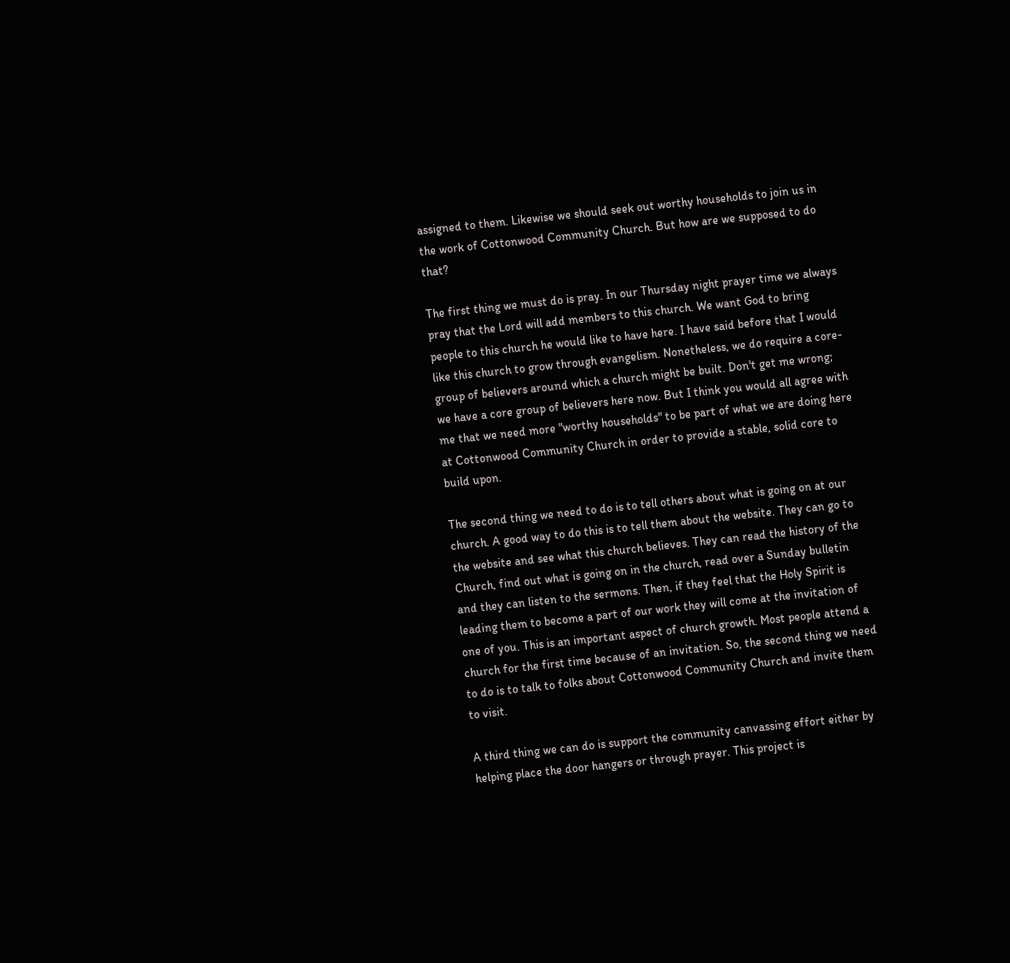assigned to them. Likewise we should seek out worthy households to join us in the work of Cottonwood Community Church. But how are we supposed to do that?

The first thing we must do is pray. In our Thursday night prayer time we always pray that the Lord will add members to this church. We want God to bring people to this church he would like to have here. I have said before that I would like this church to grow through evangelism. Nonetheless, we do require a core-group of believers around which a church might be built. Don't get me wrong; we have a core group of believers here now. But I think you would all agree with me that we need more "worthy households" to be part of what we are doing here at Cottonwood Community Church in order to provide a stable, solid core to build upon.

The second thing we need to do is to tell others about what is going on at our church. A good way to do this is to tell them about the website. They can go to the website and see what this church believes. They can read the history of the Church, find out what is going on in the church, read over a Sunday bulletin and they can listen to the sermons. Then, if they feel that the Holy Spirit is leading them to become a part of our work they will come at the invitation of one of you. This is an important aspect of church growth. Most people attend a church for the first time because of an invitation. So, the second thing we need to do is to talk to folks about Cottonwood Community Church and invite them to visit.

A third thing we can do is support the community canvassing effort either by helping place the door hangers or through prayer. This project is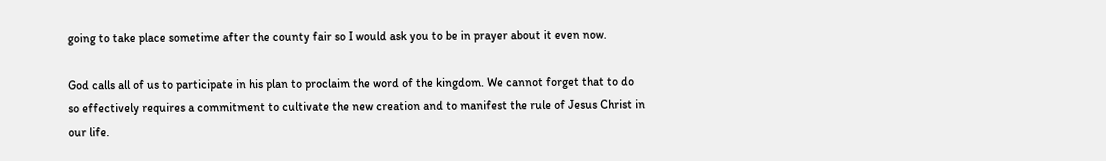going to take place sometime after the county fair so I would ask you to be in prayer about it even now.

God calls all of us to participate in his plan to proclaim the word of the kingdom. We cannot forget that to do so effectively requires a commitment to cultivate the new creation and to manifest the rule of Jesus Christ in our life.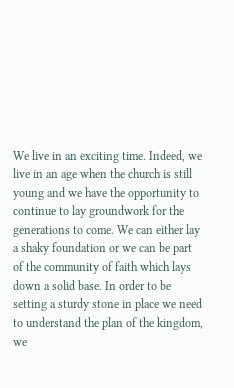We live in an exciting time. Indeed, we live in an age when the church is still young and we have the opportunity to continue to lay groundwork for the generations to come. We can either lay a shaky foundation or we can be part of the community of faith which lays down a solid base. In order to be setting a sturdy stone in place we need to understand the plan of the kingdom, we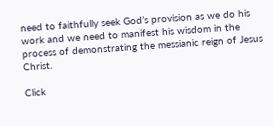need to faithfully seek God’s provision as we do his work and we need to manifest his wisdom in the process of demonstrating the messianic reign of Jesus Christ.

Click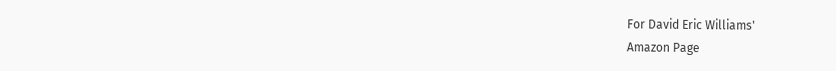For David Eric Williams'
Amazon Page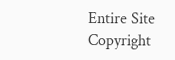Entire Site Copyright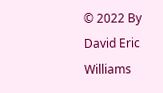© 2022 By David Eric Williams